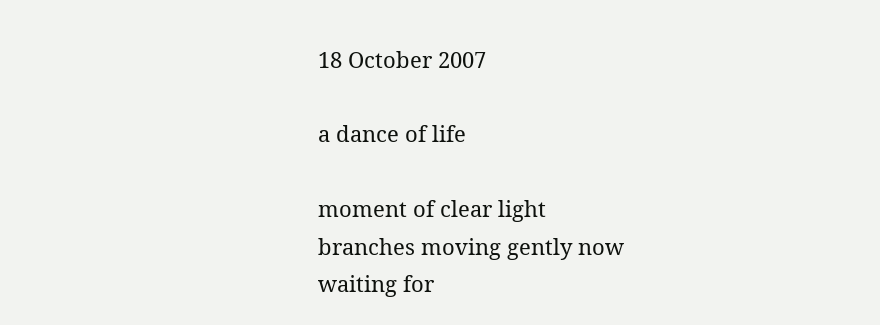18 October 2007

a dance of life

moment of clear light
branches moving gently now
waiting for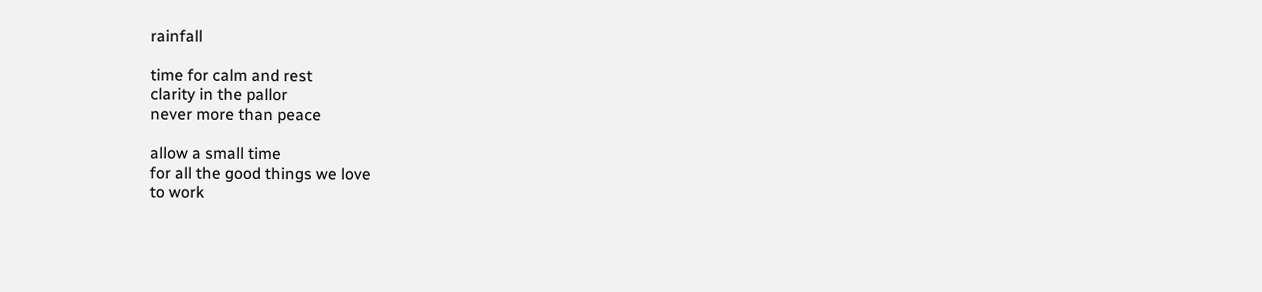rainfall

time for calm and rest
clarity in the pallor
never more than peace

allow a small time
for all the good things we love
to work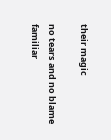their magic

no tears and no blame
familiar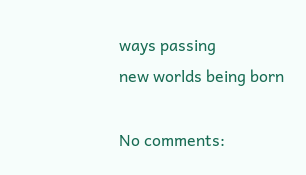ways passing
new worlds being born

No comments: